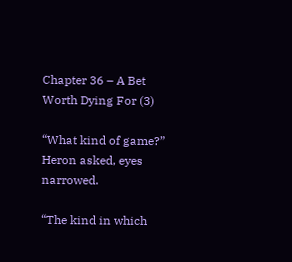Chapter 36 – A Bet Worth Dying For (3)

“What kind of game?” Heron asked, eyes narrowed.

“The kind in which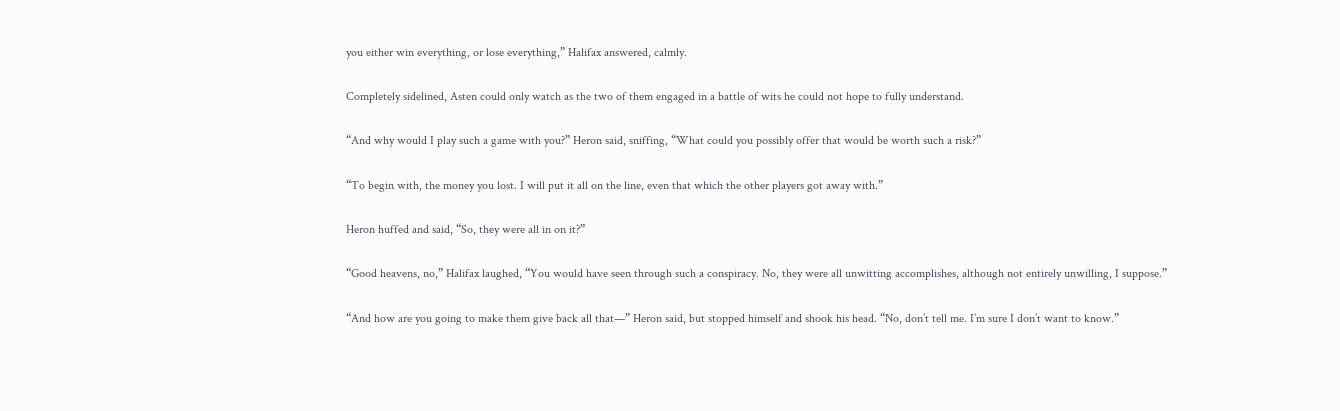you either win everything, or lose everything,” Halifax answered, calmly.

Completely sidelined, Asten could only watch as the two of them engaged in a battle of wits he could not hope to fully understand.

“And why would I play such a game with you?” Heron said, sniffing, “What could you possibly offer that would be worth such a risk?”

“To begin with, the money you lost. I will put it all on the line, even that which the other players got away with.”

Heron huffed and said, “So, they were all in on it?”

“Good heavens, no,” Halifax laughed, “You would have seen through such a conspiracy. No, they were all unwitting accomplishes, although not entirely unwilling, I suppose.”

“And how are you going to make them give back all that—” Heron said, but stopped himself and shook his head. “No, don’t tell me. I’m sure I don’t want to know.”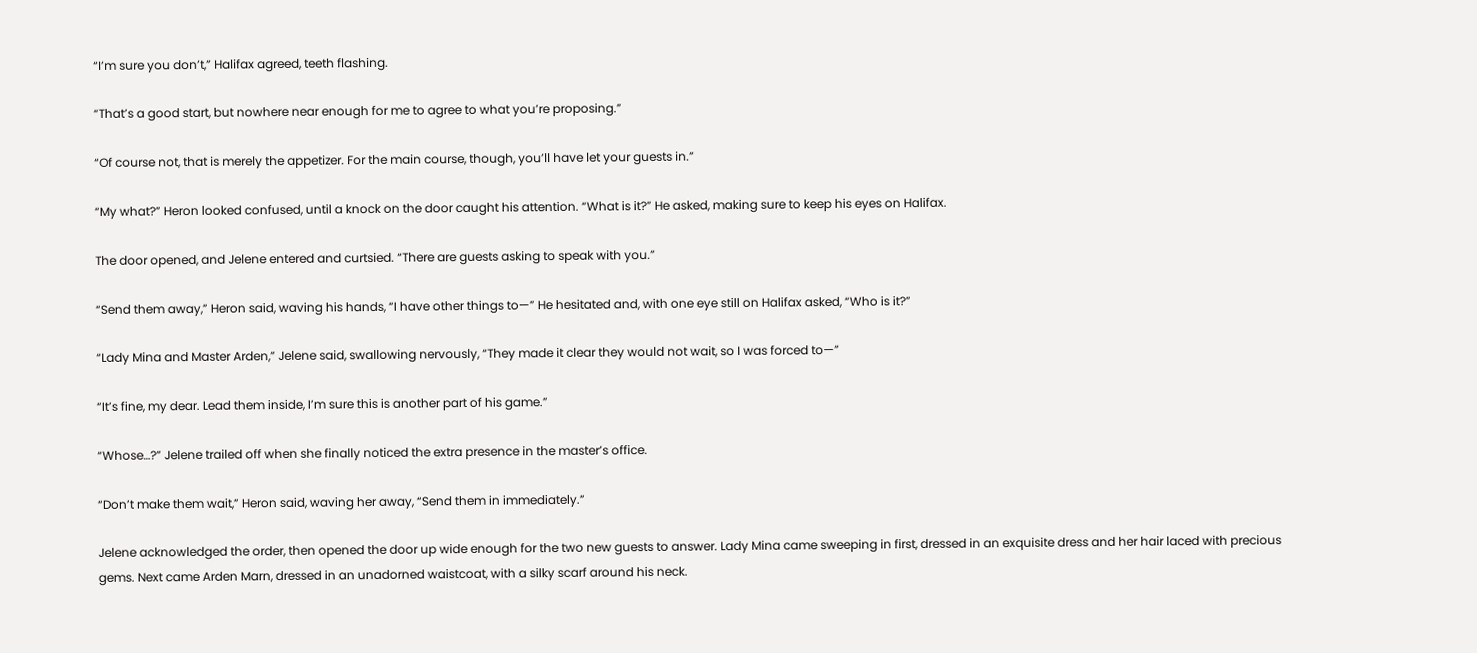“I’m sure you don’t,” Halifax agreed, teeth flashing.

“That’s a good start, but nowhere near enough for me to agree to what you’re proposing.”

“Of course not, that is merely the appetizer. For the main course, though, you’ll have let your guests in.”

“My what?” Heron looked confused, until a knock on the door caught his attention. “What is it?” He asked, making sure to keep his eyes on Halifax.

The door opened, and Jelene entered and curtsied. “There are guests asking to speak with you.”

“Send them away,” Heron said, waving his hands, “I have other things to—” He hesitated and, with one eye still on Halifax asked, “Who is it?”

“Lady Mina and Master Arden,” Jelene said, swallowing nervously, “They made it clear they would not wait, so I was forced to—”

“It’s fine, my dear. Lead them inside, I’m sure this is another part of his game.”

“Whose…?” Jelene trailed off when she finally noticed the extra presence in the master’s office.

“Don’t make them wait,” Heron said, waving her away, “Send them in immediately.”

Jelene acknowledged the order, then opened the door up wide enough for the two new guests to answer. Lady Mina came sweeping in first, dressed in an exquisite dress and her hair laced with precious gems. Next came Arden Marn, dressed in an unadorned waistcoat, with a silky scarf around his neck.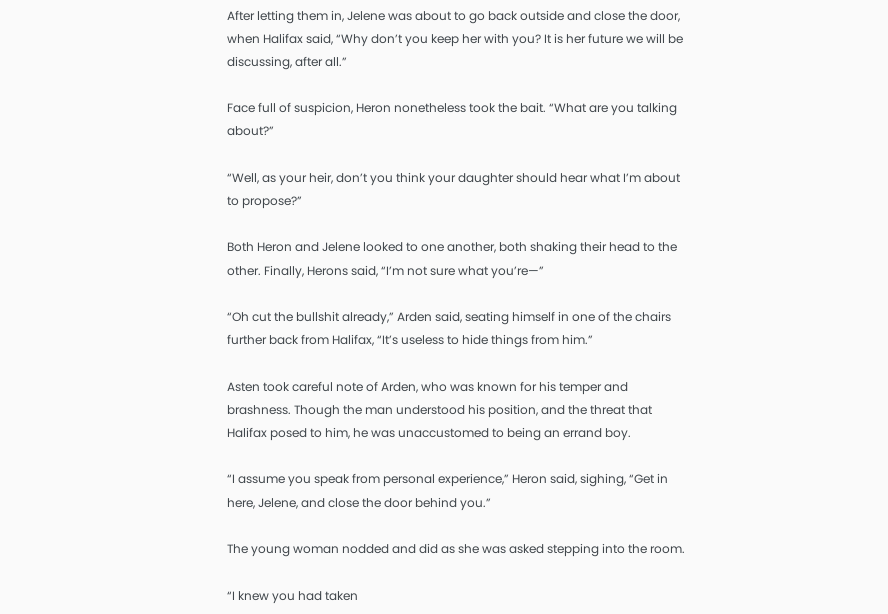After letting them in, Jelene was about to go back outside and close the door, when Halifax said, “Why don’t you keep her with you? It is her future we will be discussing, after all.”

Face full of suspicion, Heron nonetheless took the bait. “What are you talking about?”

“Well, as your heir, don’t you think your daughter should hear what I’m about to propose?”

Both Heron and Jelene looked to one another, both shaking their head to the other. Finally, Herons said, “I’m not sure what you’re—”

“Oh cut the bullshit already,” Arden said, seating himself in one of the chairs further back from Halifax, “It’s useless to hide things from him.”

Asten took careful note of Arden, who was known for his temper and brashness. Though the man understood his position, and the threat that Halifax posed to him, he was unaccustomed to being an errand boy.

“I assume you speak from personal experience,” Heron said, sighing, “Get in here, Jelene, and close the door behind you.”

The young woman nodded and did as she was asked stepping into the room.

“I knew you had taken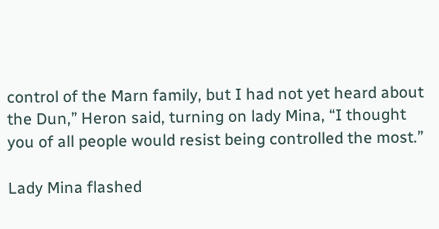control of the Marn family, but I had not yet heard about the Dun,” Heron said, turning on lady Mina, “I thought you of all people would resist being controlled the most.”

Lady Mina flashed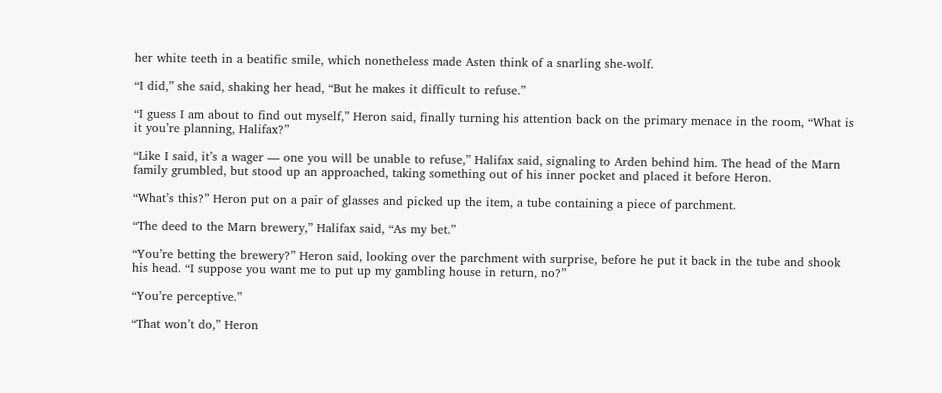her white teeth in a beatific smile, which nonetheless made Asten think of a snarling she-wolf.

“I did,” she said, shaking her head, “But he makes it difficult to refuse.”

“I guess I am about to find out myself,” Heron said, finally turning his attention back on the primary menace in the room, “What is it you’re planning, Halifax?”

“Like I said, it’s a wager — one you will be unable to refuse,” Halifax said, signaling to Arden behind him. The head of the Marn family grumbled, but stood up an approached, taking something out of his inner pocket and placed it before Heron.

“What’s this?” Heron put on a pair of glasses and picked up the item, a tube containing a piece of parchment.

“The deed to the Marn brewery,” Halifax said, “As my bet.”

“You’re betting the brewery?” Heron said, looking over the parchment with surprise, before he put it back in the tube and shook his head. “I suppose you want me to put up my gambling house in return, no?”

“You’re perceptive.”

“That won’t do,” Heron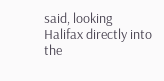said, looking Halifax directly into the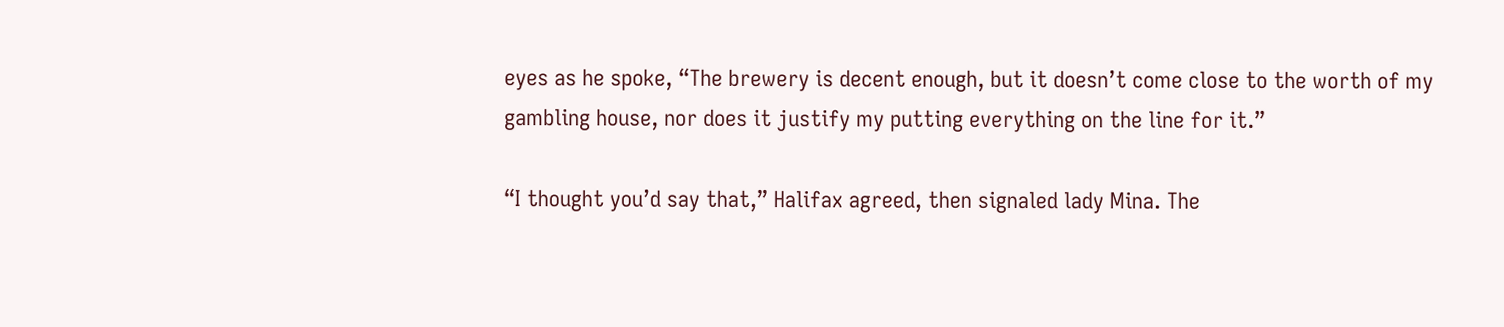eyes as he spoke, “The brewery is decent enough, but it doesn’t come close to the worth of my gambling house, nor does it justify my putting everything on the line for it.”

“I thought you’d say that,” Halifax agreed, then signaled lady Mina. The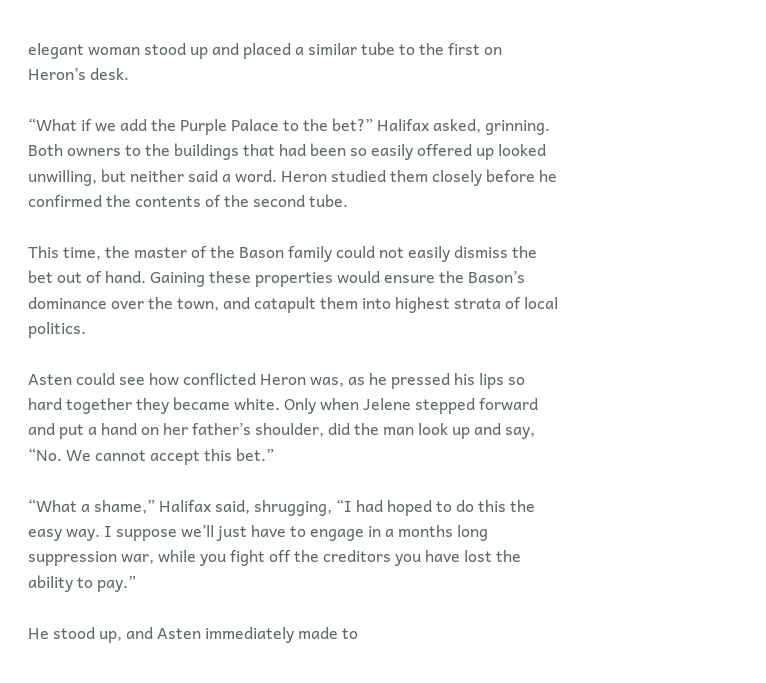elegant woman stood up and placed a similar tube to the first on Heron’s desk.

“What if we add the Purple Palace to the bet?” Halifax asked, grinning. Both owners to the buildings that had been so easily offered up looked unwilling, but neither said a word. Heron studied them closely before he confirmed the contents of the second tube.

This time, the master of the Bason family could not easily dismiss the bet out of hand. Gaining these properties would ensure the Bason’s dominance over the town, and catapult them into highest strata of local politics.

Asten could see how conflicted Heron was, as he pressed his lips so hard together they became white. Only when Jelene stepped forward and put a hand on her father’s shoulder, did the man look up and say, “No. We cannot accept this bet.”

“What a shame,” Halifax said, shrugging, “I had hoped to do this the easy way. I suppose we’ll just have to engage in a months long suppression war, while you fight off the creditors you have lost the ability to pay.”

He stood up, and Asten immediately made to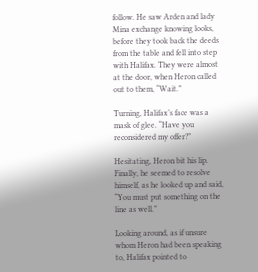follow. He saw Arden and lady Mina exchange knowing looks, before they took back the deeds from the table and fell into step with Halifax. They were almost at the door, when Heron called out to them, “Wait.”

Turning, Halifax’s face was a mask of glee. “Have you reconsidered my offer?”

Hesitating, Heron bit his lip. Finally, he seemed to resolve himself, as he looked up and said, “You must put something on the line as well.”

Looking around, as if unsure whom Heron had been speaking to, Halifax pointed to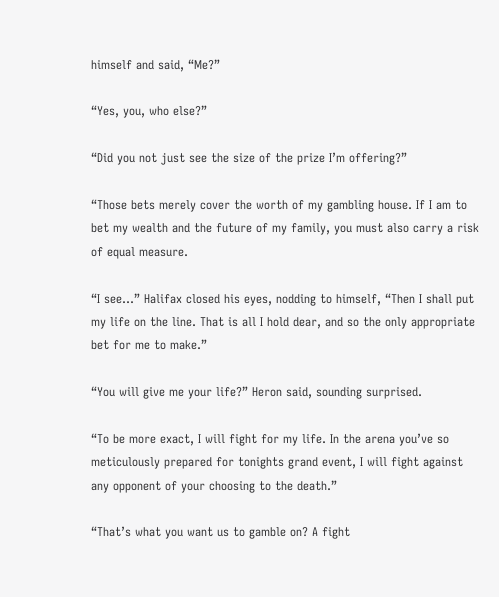himself and said, “Me?”

“Yes, you, who else?”

“Did you not just see the size of the prize I’m offering?”

“Those bets merely cover the worth of my gambling house. If I am to bet my wealth and the future of my family, you must also carry a risk of equal measure.

“I see…” Halifax closed his eyes, nodding to himself, “Then I shall put my life on the line. That is all I hold dear, and so the only appropriate bet for me to make.”

“You will give me your life?” Heron said, sounding surprised.

“To be more exact, I will fight for my life. In the arena you’ve so meticulously prepared for tonights grand event, I will fight against any opponent of your choosing to the death.”

“That’s what you want us to gamble on? A fight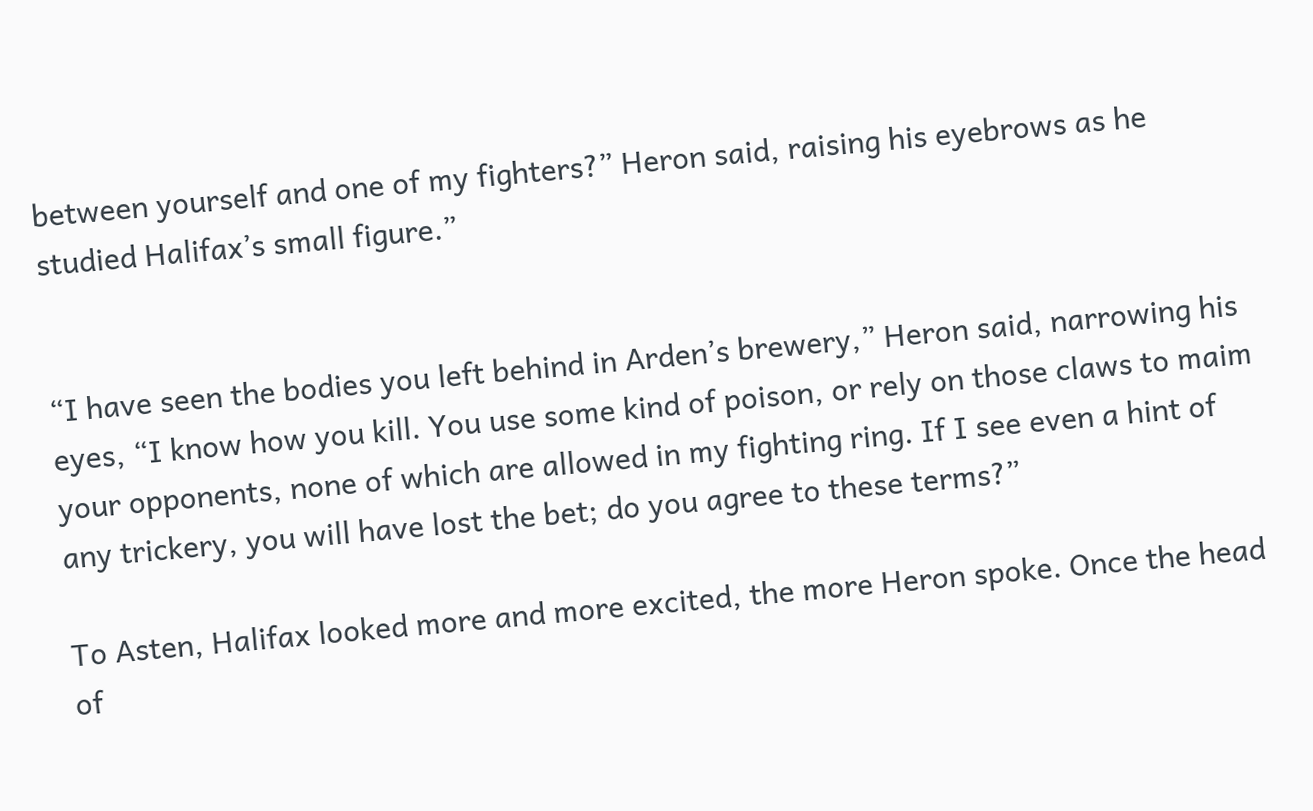between yourself and one of my fighters?” Heron said, raising his eyebrows as he studied Halifax’s small figure.”


“I have seen the bodies you left behind in Arden’s brewery,” Heron said, narrowing his eyes, “I know how you kill. You use some kind of poison, or rely on those claws to maim your opponents, none of which are allowed in my fighting ring. If I see even a hint of any trickery, you will have lost the bet; do you agree to these terms?”

To Asten, Halifax looked more and more excited, the more Heron spoke. Once the head of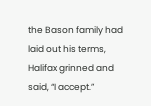the Bason family had laid out his terms, Halifax grinned and said, “I accept.”